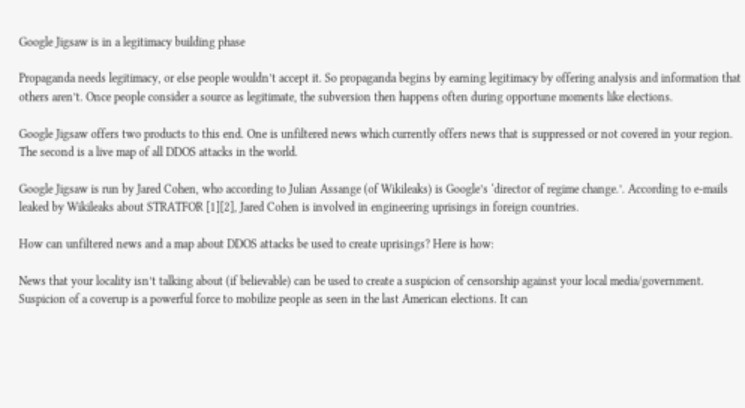Google Jigsaw is in a legitimacy building phase

Propaganda needs legitimacy, or else people wouldn’t accept it. So propaganda begins by earning legitimacy by offering analysis and information that others aren’t. Once people consider a source as legitimate, the subversion then happens often during opportune moments like elections.

Google Jigsaw offers two products to this end. One is unfiltered news which currently offers news that is suppressed or not covered in your region. The second is a live map of all DDOS attacks in the world.

Google Jigsaw is run by Jared Cohen, who according to Julian Assange (of Wikileaks) is Google’s ‘director of regime change.’. According to e-mails leaked by Wikileaks about STRATFOR [1][2], Jared Cohen is involved in engineering uprisings in foreign countries.

How can unfiltered news and a map about DDOS attacks be used to create uprisings? Here is how:

News that your locality isn’t talking about (if believable) can be used to create a suspicion of censorship against your local media/government. Suspicion of a coverup is a powerful force to mobilize people as seen in the last American elections. It can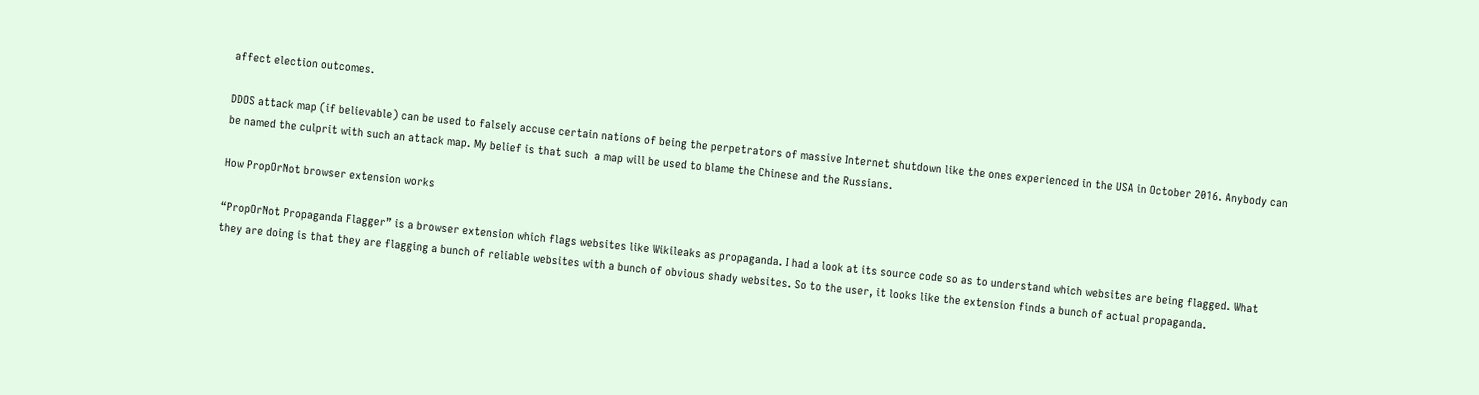affect election outcomes.

DDOS attack map (if believable) can be used to falsely accuse certain nations of being the perpetrators of massive Internet shutdown like the ones experienced in the USA in October 2016. Anybody can be named the culprit with such an attack map. My belief is that such  a map will be used to blame the Chinese and the Russians.

How PropOrNot browser extension works

“PropOrNot Propaganda Flagger” is a browser extension which flags websites like Wikileaks as propaganda. I had a look at its source code so as to understand which websites are being flagged. What they are doing is that they are flagging a bunch of reliable websites with a bunch of obvious shady websites. So to the user, it looks like the extension finds a bunch of actual propaganda.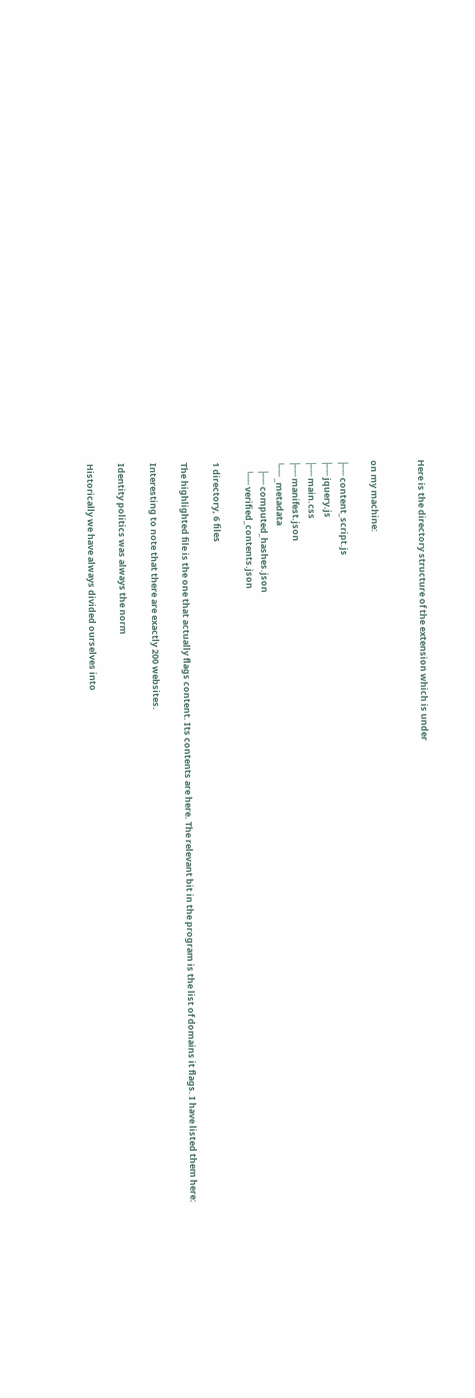Here is the directory structure of the extension which is under


on my machine:

├── content_script.js
├── jquery.js
├── main.css
├── manifest.json
└── _metadata
    ├── computed_hashes.json
    └── verified_contents.json

1 directory, 6 files

The highlighted file is the one that actually flags content. Its contents are here. The relevant bit in the program is the list of domains it flags. I have listed them here:

Interesting to note that there are exactly 200 websites.

Identity politics was always the norm

Historically we have always divided ourselves into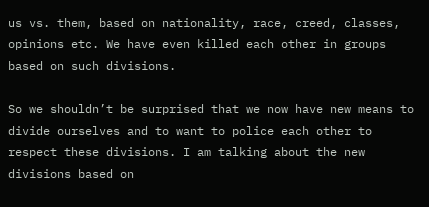us vs. them, based on nationality, race, creed, classes, opinions etc. We have even killed each other in groups based on such divisions.

So we shouldn’t be surprised that we now have new means to divide ourselves and to want to police each other to respect these divisions. I am talking about the new divisions based on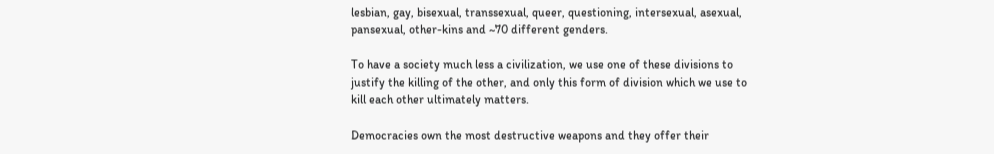lesbian, gay, bisexual, transsexual, queer, questioning, intersexual, asexual, pansexual, other-kins and ~70 different genders.

To have a society much less a civilization, we use one of these divisions to justify the killing of the other, and only this form of division which we use to kill each other ultimately matters.

Democracies own the most destructive weapons and they offer their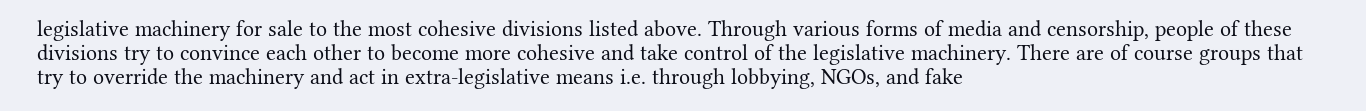legislative machinery for sale to the most cohesive divisions listed above. Through various forms of media and censorship, people of these divisions try to convince each other to become more cohesive and take control of the legislative machinery. There are of course groups that try to override the machinery and act in extra-legislative means i.e. through lobbying, NGOs, and fake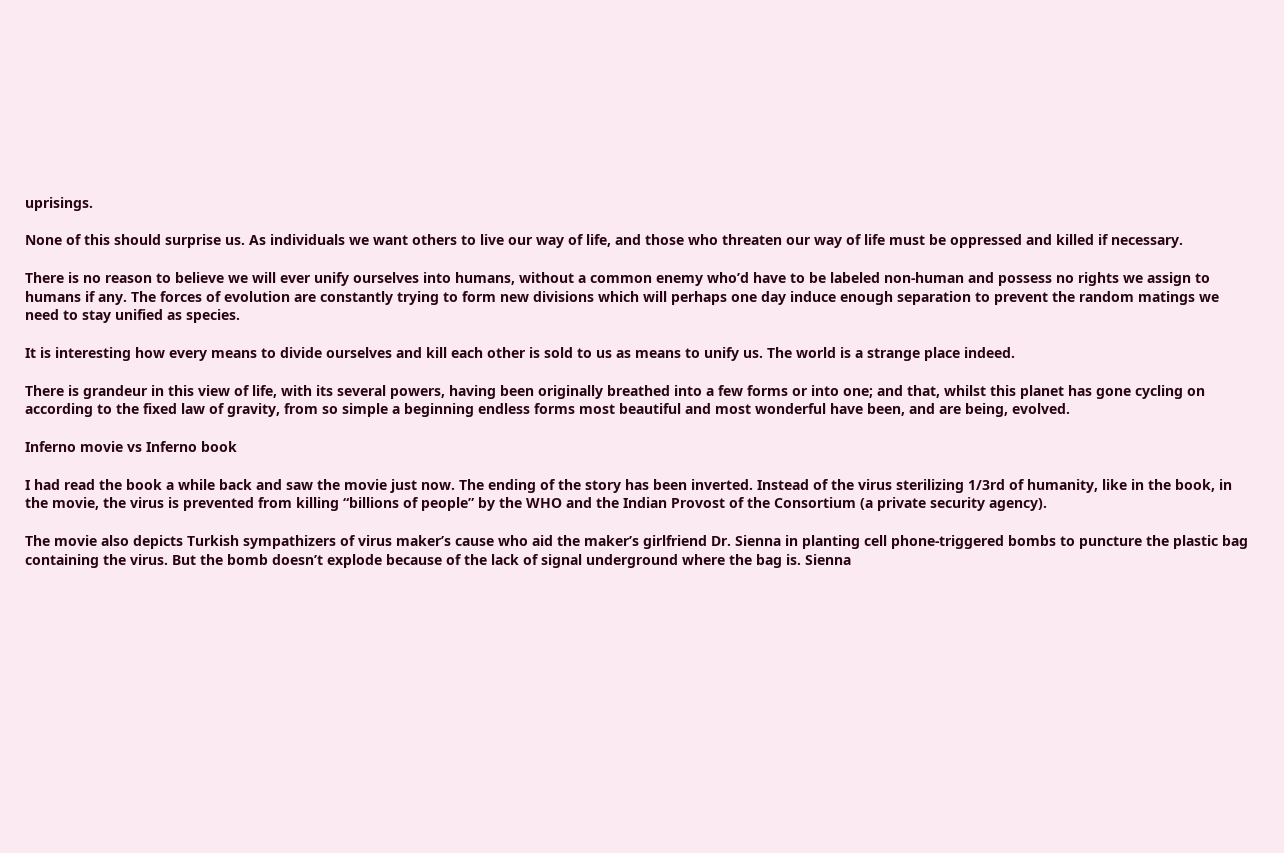uprisings.

None of this should surprise us. As individuals we want others to live our way of life, and those who threaten our way of life must be oppressed and killed if necessary.

There is no reason to believe we will ever unify ourselves into humans, without a common enemy who’d have to be labeled non-human and possess no rights we assign to humans if any. The forces of evolution are constantly trying to form new divisions which will perhaps one day induce enough separation to prevent the random matings we need to stay unified as species.

It is interesting how every means to divide ourselves and kill each other is sold to us as means to unify us. The world is a strange place indeed.

There is grandeur in this view of life, with its several powers, having been originally breathed into a few forms or into one; and that, whilst this planet has gone cycling on according to the fixed law of gravity, from so simple a beginning endless forms most beautiful and most wonderful have been, and are being, evolved.

Inferno movie vs Inferno book

I had read the book a while back and saw the movie just now. The ending of the story has been inverted. Instead of the virus sterilizing 1/3rd of humanity, like in the book, in the movie, the virus is prevented from killing “billions of people” by the WHO and the Indian Provost of the Consortium (a private security agency).

The movie also depicts Turkish sympathizers of virus maker’s cause who aid the maker’s girlfriend Dr. Sienna in planting cell phone-triggered bombs to puncture the plastic bag containing the virus. But the bomb doesn’t explode because of the lack of signal underground where the bag is. Sienna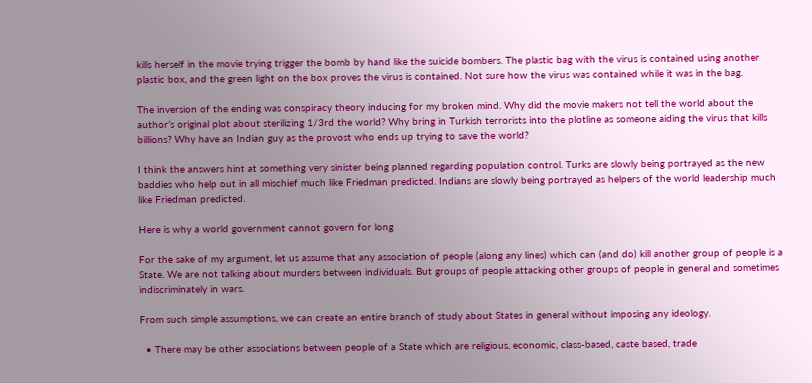kills herself in the movie trying trigger the bomb by hand like the suicide bombers. The plastic bag with the virus is contained using another plastic box, and the green light on the box proves the virus is contained. Not sure how the virus was contained while it was in the bag.

The inversion of the ending was conspiracy theory inducing for my broken mind. Why did the movie makers not tell the world about the author’s original plot about sterilizing 1/3rd the world? Why bring in Turkish terrorists into the plotline as someone aiding the virus that kills billions? Why have an Indian guy as the provost who ends up trying to save the world?

I think the answers hint at something very sinister being planned regarding population control. Turks are slowly being portrayed as the new baddies who help out in all mischief much like Friedman predicted. Indians are slowly being portrayed as helpers of the world leadership much like Friedman predicted.

Here is why a world government cannot govern for long

For the sake of my argument, let us assume that any association of people (along any lines) which can (and do) kill another group of people is a State. We are not talking about murders between individuals. But groups of people attacking other groups of people in general and sometimes indiscriminately in wars.

From such simple assumptions, we can create an entire branch of study about States in general without imposing any ideology.

  • There may be other associations between people of a State which are religious, economic, class-based, caste based, trade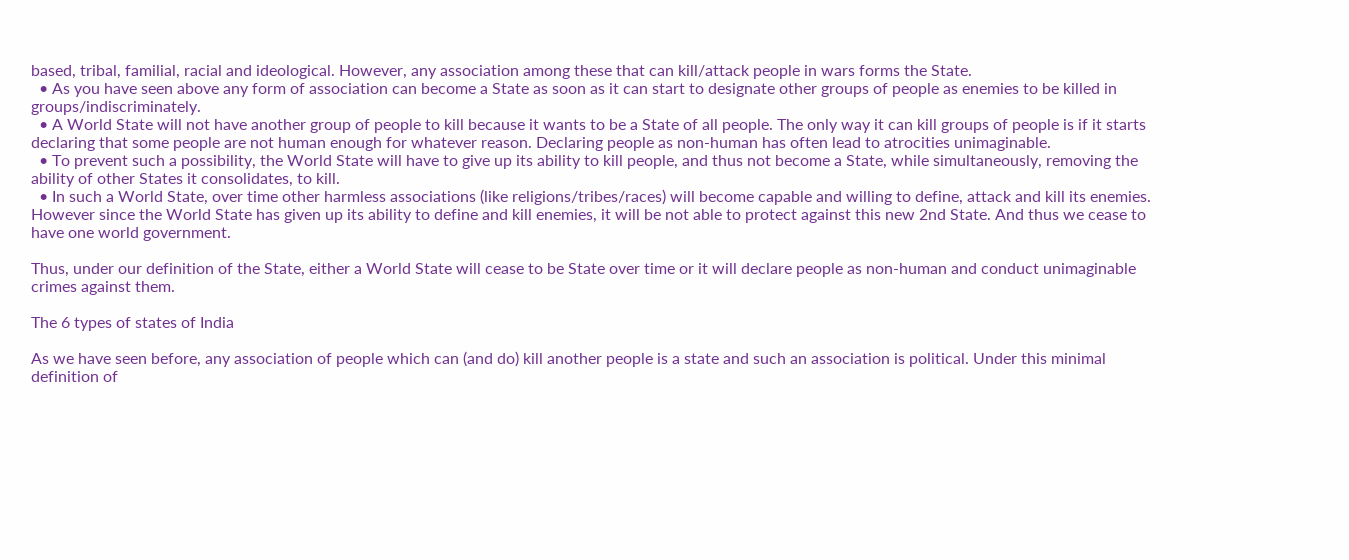based, tribal, familial, racial and ideological. However, any association among these that can kill/attack people in wars forms the State.
  • As you have seen above any form of association can become a State as soon as it can start to designate other groups of people as enemies to be killed in groups/indiscriminately.
  • A World State will not have another group of people to kill because it wants to be a State of all people. The only way it can kill groups of people is if it starts declaring that some people are not human enough for whatever reason. Declaring people as non-human has often lead to atrocities unimaginable.
  • To prevent such a possibility, the World State will have to give up its ability to kill people, and thus not become a State, while simultaneously, removing the ability of other States it consolidates, to kill.
  • In such a World State, over time other harmless associations (like religions/tribes/races) will become capable and willing to define, attack and kill its enemies. However since the World State has given up its ability to define and kill enemies, it will be not able to protect against this new 2nd State. And thus we cease to have one world government.

Thus, under our definition of the State, either a World State will cease to be State over time or it will declare people as non-human and conduct unimaginable crimes against them.

The 6 types of states of India

As we have seen before, any association of people which can (and do) kill another people is a state and such an association is political. Under this minimal definition of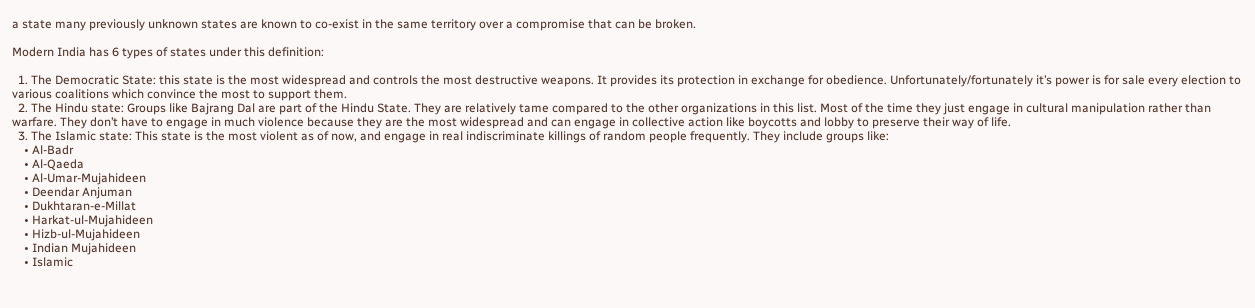a state many previously unknown states are known to co-exist in the same territory over a compromise that can be broken.

Modern India has 6 types of states under this definition:

  1. The Democratic State: this state is the most widespread and controls the most destructive weapons. It provides its protection in exchange for obedience. Unfortunately/fortunately it’s power is for sale every election to various coalitions which convince the most to support them.
  2. The Hindu state: Groups like Bajrang Dal are part of the Hindu State. They are relatively tame compared to the other organizations in this list. Most of the time they just engage in cultural manipulation rather than warfare. They don’t have to engage in much violence because they are the most widespread and can engage in collective action like boycotts and lobby to preserve their way of life.
  3. The Islamic state: This state is the most violent as of now, and engage in real indiscriminate killings of random people frequently. They include groups like:
    • Al-Badr
    • Al-Qaeda
    • Al-Umar-Mujahideen
    • Deendar Anjuman
    • Dukhtaran-e-Millat
    • Harkat-ul-Mujahideen
    • Hizb-ul-Mujahideen
    • Indian Mujahideen
    • Islamic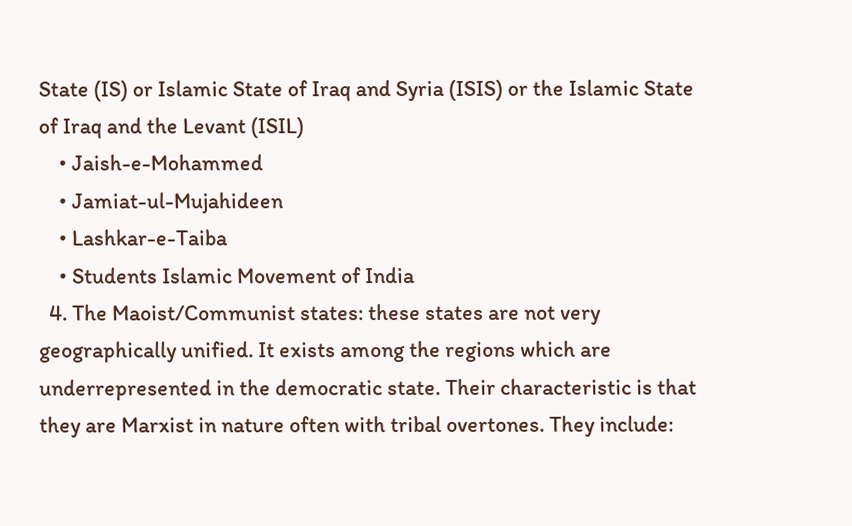State (IS) or Islamic State of Iraq and Syria (ISIS) or the Islamic State of Iraq and the Levant (ISIL)
    • Jaish-e-Mohammed
    • Jamiat-ul-Mujahideen
    • Lashkar-e-Taiba
    • Students Islamic Movement of India
  4. The Maoist/Communist states: these states are not very geographically unified. It exists among the regions which are underrepresented in the democratic state. Their characteristic is that they are Marxist in nature often with tribal overtones. They include: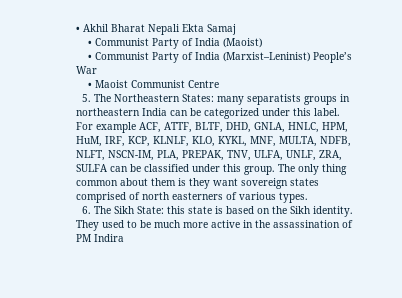• Akhil Bharat Nepali Ekta Samaj
    • Communist Party of India (Maoist)
    • Communist Party of India (Marxist–Leninist) People’s War
    • Maoist Communist Centre
  5. The Northeastern States: many separatists groups in northeastern India can be categorized under this label. For example ACF, ATTF, BLTF, DHD, GNLA, HNLC, HPM, HuM, IRF, KCP, KLNLF, KLO, KYKL, MNF, MULTA, NDFB, NLFT, NSCN-IM, PLA, PREPAK, TNV, ULFA, UNLF, ZRA, SULFA can be classified under this group. The only thing common about them is they want sovereign states comprised of north easterners of various types.
  6. The Sikh State: this state is based on the Sikh identity. They used to be much more active in the assassination of PM Indira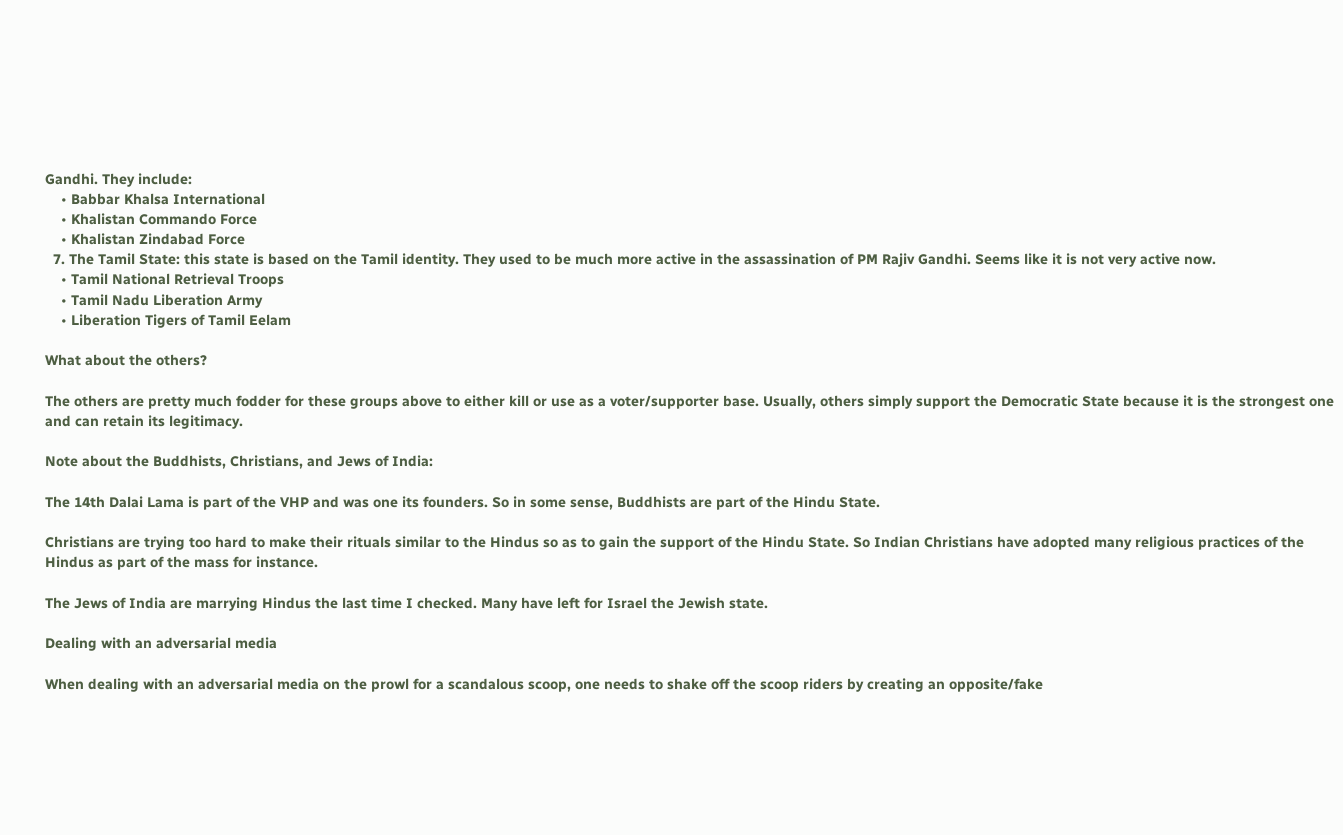Gandhi. They include:
    • Babbar Khalsa International
    • Khalistan Commando Force
    • Khalistan Zindabad Force
  7. The Tamil State: this state is based on the Tamil identity. They used to be much more active in the assassination of PM Rajiv Gandhi. Seems like it is not very active now.
    • Tamil National Retrieval Troops
    • Tamil Nadu Liberation Army
    • Liberation Tigers of Tamil Eelam

What about the others?

The others are pretty much fodder for these groups above to either kill or use as a voter/supporter base. Usually, others simply support the Democratic State because it is the strongest one and can retain its legitimacy.

Note about the Buddhists, Christians, and Jews of India:

The 14th Dalai Lama is part of the VHP and was one its founders. So in some sense, Buddhists are part of the Hindu State.

Christians are trying too hard to make their rituals similar to the Hindus so as to gain the support of the Hindu State. So Indian Christians have adopted many religious practices of the Hindus as part of the mass for instance.

The Jews of India are marrying Hindus the last time I checked. Many have left for Israel the Jewish state.

Dealing with an adversarial media

When dealing with an adversarial media on the prowl for a scandalous scoop, one needs to shake off the scoop riders by creating an opposite/fake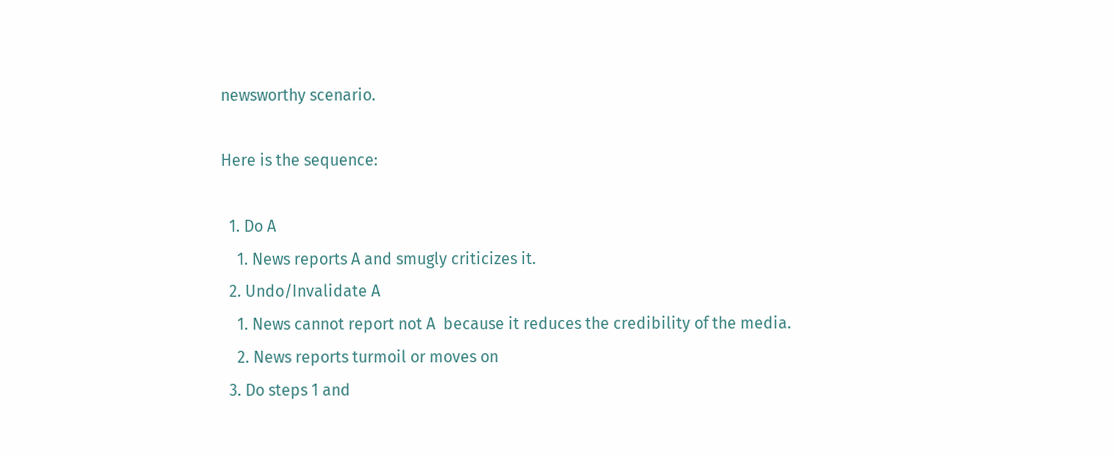newsworthy scenario.

Here is the sequence:

  1. Do A
    1. News reports A and smugly criticizes it.
  2. Undo/Invalidate A
    1. News cannot report not A  because it reduces the credibility of the media.
    2. News reports turmoil or moves on
  3. Do steps 1 and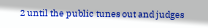2 until the public tunes out and judges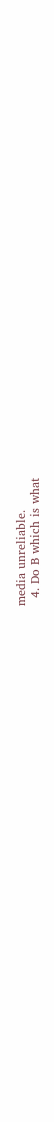media unreliable.
  4. Do B which is what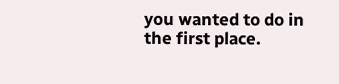you wanted to do in the first place.